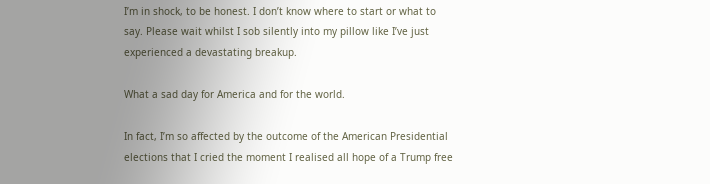I’m in shock, to be honest. I don’t know where to start or what to say. Please wait whilst I sob silently into my pillow like I’ve just experienced a devastating breakup.

What a sad day for America and for the world.

In fact, I’m so affected by the outcome of the American Presidential elections that I cried the moment I realised all hope of a Trump free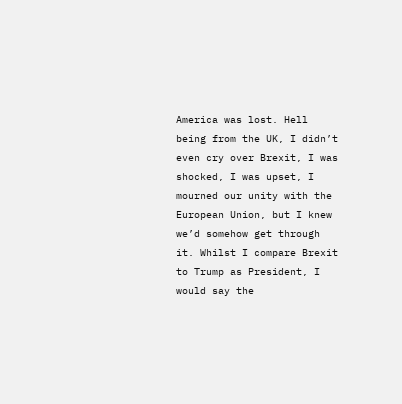America was lost. Hell being from the UK, I didn’t even cry over Brexit, I was shocked, I was upset, I mourned our unity with the European Union, but I knew we’d somehow get through it. Whilst I compare Brexit to Trump as President, I would say the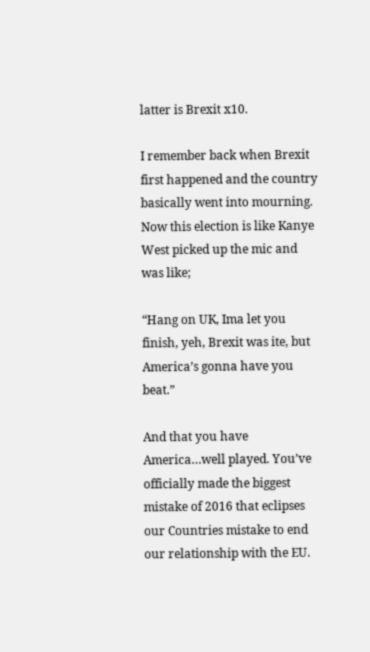latter is Brexit x10.

I remember back when Brexit first happened and the country basically went into mourning. Now this election is like Kanye West picked up the mic and was like;

“Hang on UK, Ima let you finish, yeh, Brexit was ite, but America’s gonna have you beat.”

And that you have America…well played. You’ve officially made the biggest mistake of 2016 that eclipses our Countries mistake to end our relationship with the EU.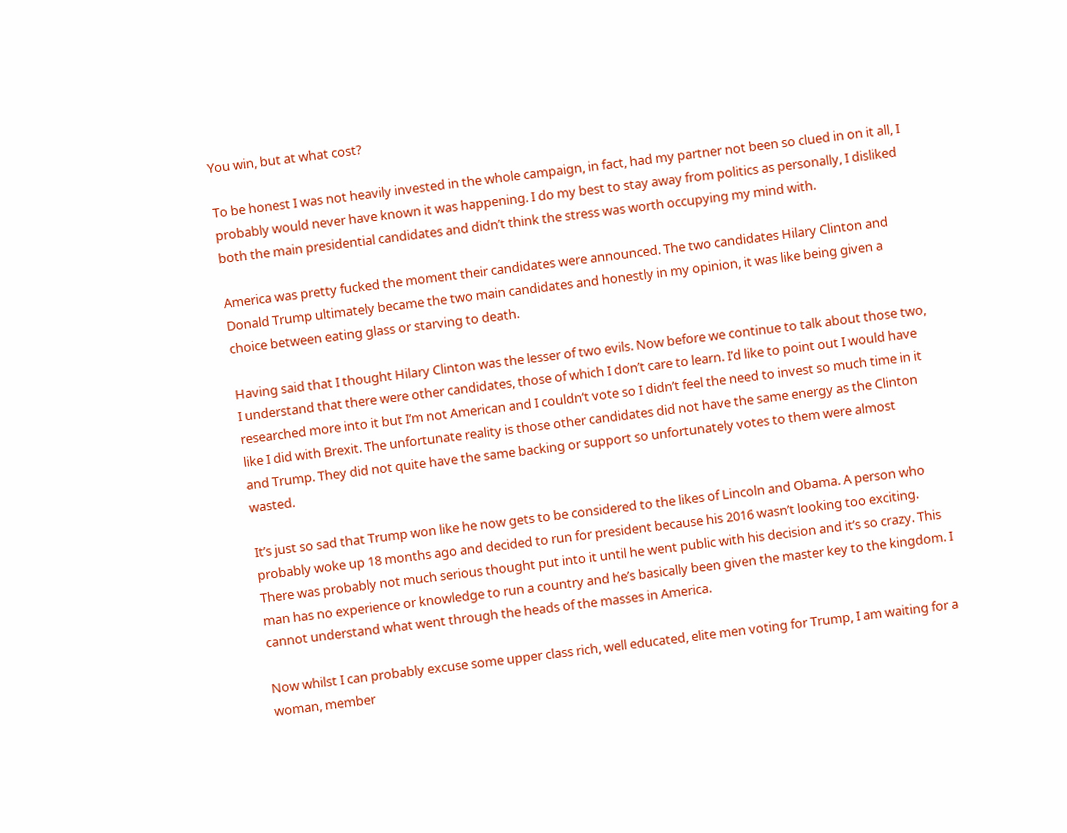You win, but at what cost?

To be honest I was not heavily invested in the whole campaign, in fact, had my partner not been so clued in on it all, I probably would never have known it was happening. I do my best to stay away from politics as personally, I disliked both the main presidential candidates and didn’t think the stress was worth occupying my mind with.

America was pretty fucked the moment their candidates were announced. The two candidates Hilary Clinton and Donald Trump ultimately became the two main candidates and honestly in my opinion, it was like being given a choice between eating glass or starving to death.

Having said that I thought Hilary Clinton was the lesser of two evils. Now before we continue to talk about those two, I understand that there were other candidates, those of which I don’t care to learn. I’d like to point out I would have researched more into it but I’m not American and I couldn’t vote so I didn’t feel the need to invest so much time in it like I did with Brexit. The unfortunate reality is those other candidates did not have the same energy as the Clinton and Trump. They did not quite have the same backing or support so unfortunately votes to them were almost wasted.

It’s just so sad that Trump won like he now gets to be considered to the likes of Lincoln and Obama. A person who probably woke up 18 months ago and decided to run for president because his 2016 wasn’t looking too exciting. There was probably not much serious thought put into it until he went public with his decision and it’s so crazy. This man has no experience or knowledge to run a country and he’s basically been given the master key to the kingdom. I cannot understand what went through the heads of the masses in America.

Now whilst I can probably excuse some upper class rich, well educated, elite men voting for Trump, I am waiting for a woman, member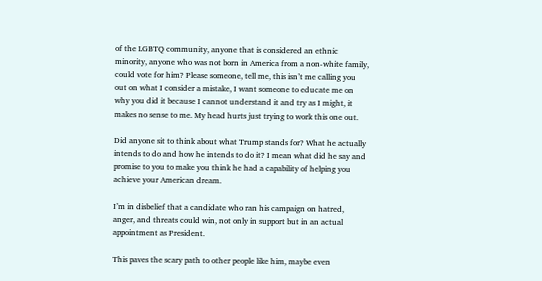of the LGBTQ community, anyone that is considered an ethnic minority, anyone who was not born in America from a non-white family, could vote for him? Please someone, tell me, this isn’t me calling you out on what I consider a mistake, I want someone to educate me on why you did it because I cannot understand it and try as I might, it makes no sense to me. My head hurts just trying to work this one out.

Did anyone sit to think about what Trump stands for? What he actually intends to do and how he intends to do it? I mean what did he say and promise to you to make you think he had a capability of helping you achieve your American dream.

I’m in disbelief that a candidate who ran his campaign on hatred, anger, and threats could win, not only in support but in an actual appointment as President.

This paves the scary path to other people like him, maybe even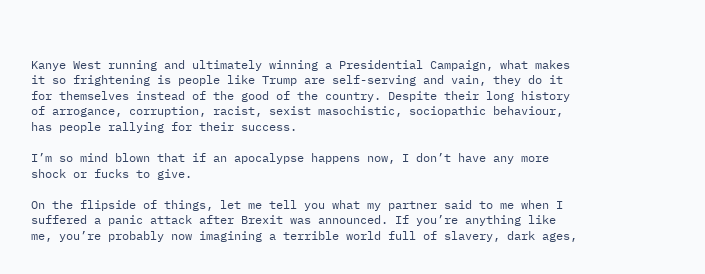Kanye West running and ultimately winning a Presidential Campaign, what makes it so frightening is people like Trump are self-serving and vain, they do it for themselves instead of the good of the country. Despite their long history of arrogance, corruption, racist, sexist masochistic, sociopathic behaviour, has people rallying for their success.

I’m so mind blown that if an apocalypse happens now, I don’t have any more shock or fucks to give.

On the flipside of things, let me tell you what my partner said to me when I suffered a panic attack after Brexit was announced. If you’re anything like me, you’re probably now imagining a terrible world full of slavery, dark ages,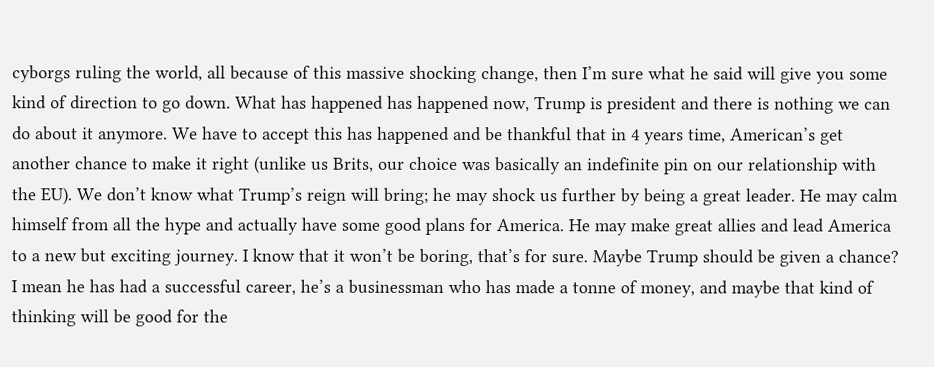cyborgs ruling the world, all because of this massive shocking change, then I’m sure what he said will give you some kind of direction to go down. What has happened has happened now, Trump is president and there is nothing we can do about it anymore. We have to accept this has happened and be thankful that in 4 years time, American’s get another chance to make it right (unlike us Brits, our choice was basically an indefinite pin on our relationship with the EU). We don’t know what Trump’s reign will bring; he may shock us further by being a great leader. He may calm himself from all the hype and actually have some good plans for America. He may make great allies and lead America to a new but exciting journey. I know that it won’t be boring, that’s for sure. Maybe Trump should be given a chance? I mean he has had a successful career, he’s a businessman who has made a tonne of money, and maybe that kind of thinking will be good for the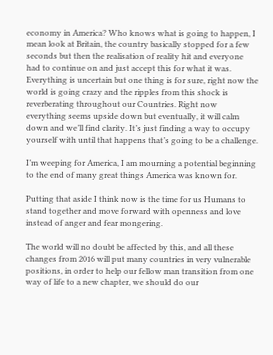economy in America? Who knows what is going to happen, I mean look at Britain, the country basically stopped for a few seconds but then the realisation of reality hit and everyone had to continue on and just accept this for what it was. Everything is uncertain but one thing is for sure, right now the world is going crazy and the ripples from this shock is reverberating throughout our Countries. Right now everything seems upside down but eventually, it will calm down and we’ll find clarity. It’s just finding a way to occupy yourself with until that happens that’s going to be a challenge.

I’m weeping for America, I am mourning a potential beginning to the end of many great things America was known for.

Putting that aside I think now is the time for us Humans to stand together and move forward with openness and love instead of anger and fear mongering.

The world will no doubt be affected by this, and all these changes from 2016 will put many countries in very vulnerable positions, in order to help our fellow man transition from one way of life to a new chapter, we should do our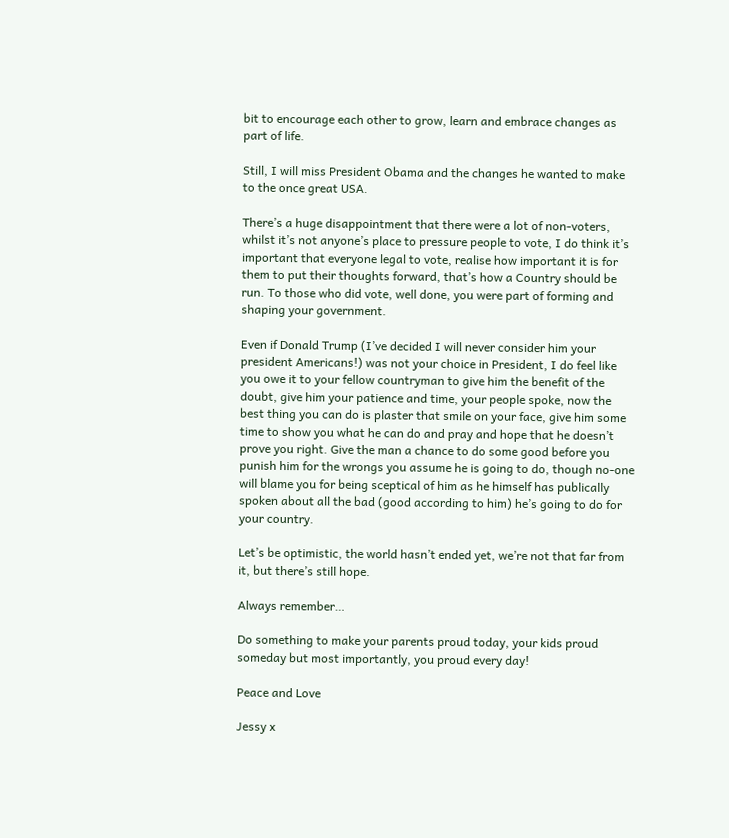bit to encourage each other to grow, learn and embrace changes as part of life.

Still, I will miss President Obama and the changes he wanted to make to the once great USA.

There’s a huge disappointment that there were a lot of non-voters, whilst it’s not anyone’s place to pressure people to vote, I do think it’s important that everyone legal to vote, realise how important it is for them to put their thoughts forward, that’s how a Country should be run. To those who did vote, well done, you were part of forming and shaping your government.

Even if Donald Trump (I’ve decided I will never consider him your president Americans!) was not your choice in President, I do feel like you owe it to your fellow countryman to give him the benefit of the doubt, give him your patience and time, your people spoke, now the best thing you can do is plaster that smile on your face, give him some time to show you what he can do and pray and hope that he doesn’t prove you right. Give the man a chance to do some good before you punish him for the wrongs you assume he is going to do, though no-one will blame you for being sceptical of him as he himself has publically spoken about all the bad (good according to him) he’s going to do for your country.

Let’s be optimistic, the world hasn’t ended yet, we’re not that far from it, but there’s still hope.

Always remember…

Do something to make your parents proud today, your kids proud someday but most importantly, you proud every day!

Peace and Love

Jessy x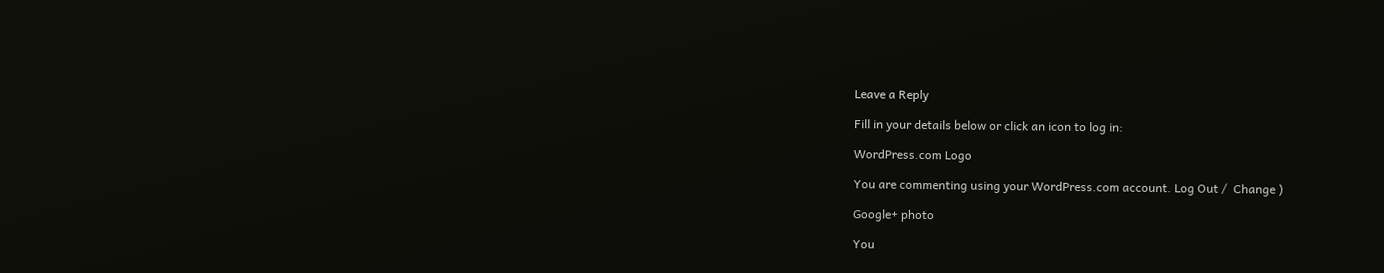Leave a Reply

Fill in your details below or click an icon to log in:

WordPress.com Logo

You are commenting using your WordPress.com account. Log Out /  Change )

Google+ photo

You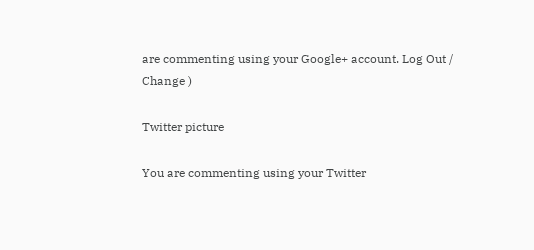are commenting using your Google+ account. Log Out /  Change )

Twitter picture

You are commenting using your Twitter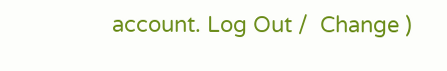account. Log Out /  Change )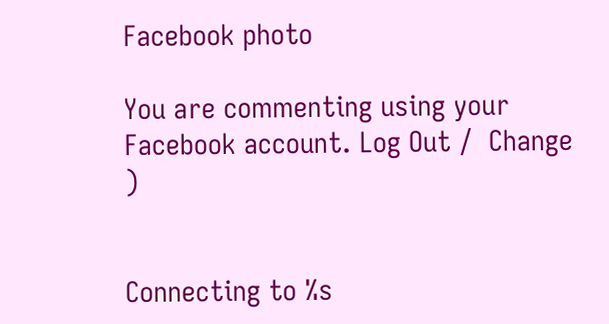Facebook photo

You are commenting using your Facebook account. Log Out /  Change )


Connecting to %s